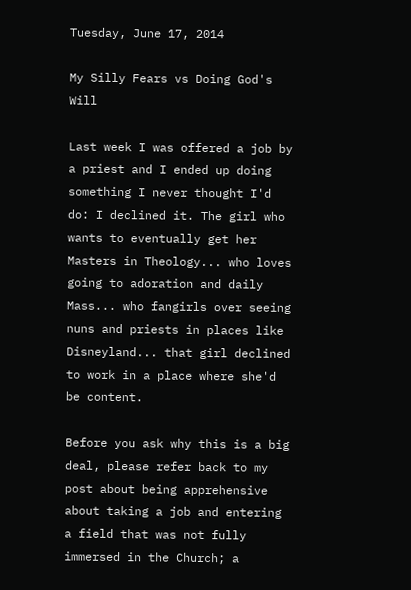Tuesday, June 17, 2014

My Silly Fears vs Doing God's Will

Last week I was offered a job by a priest and I ended up doing something I never thought I'd do: I declined it. The girl who wants to eventually get her Masters in Theology... who loves going to adoration and daily Mass... who fangirls over seeing nuns and priests in places like Disneyland... that girl declined to work in a place where she'd be content.

Before you ask why this is a big deal, please refer back to my post about being apprehensive about taking a job and entering a field that was not fully immersed in the Church; a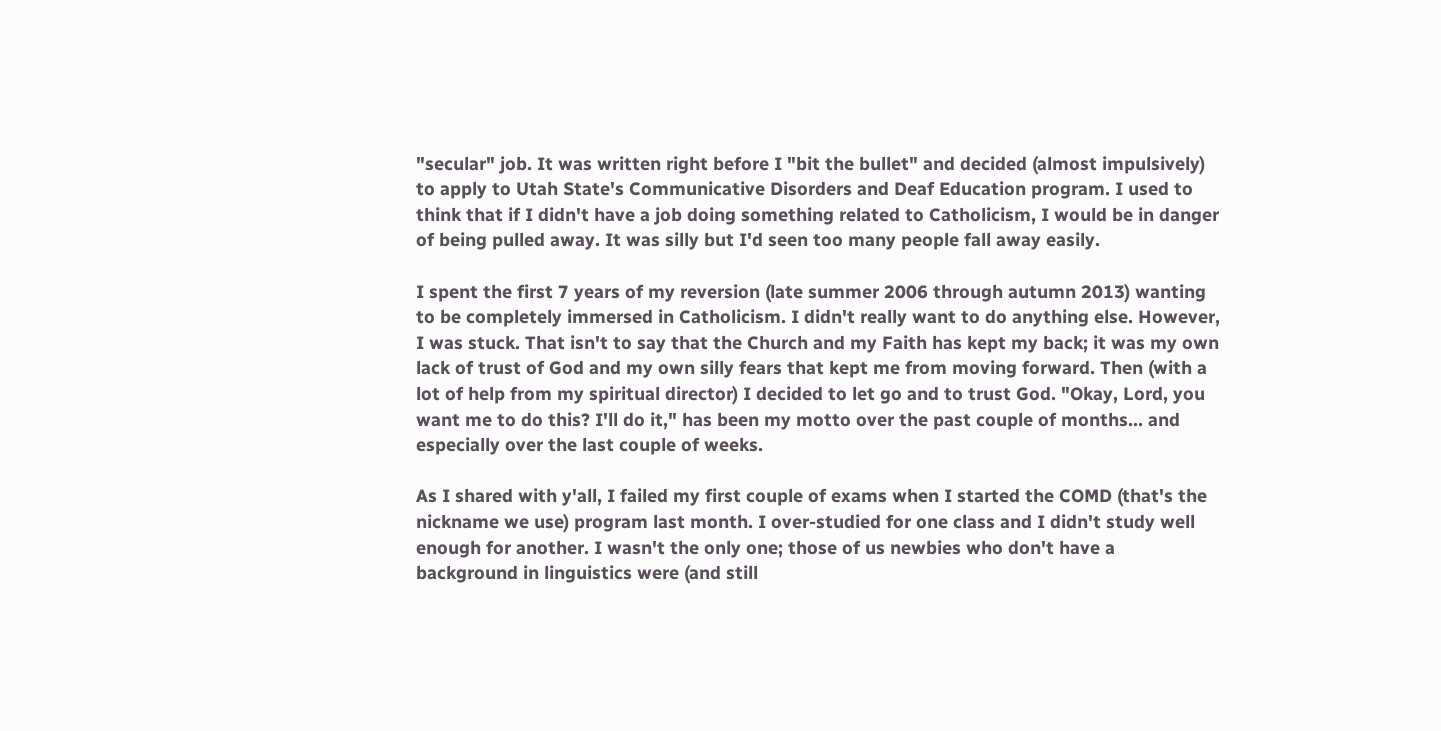"secular" job. It was written right before I "bit the bullet" and decided (almost impulsively) to apply to Utah State's Communicative Disorders and Deaf Education program. I used to think that if I didn't have a job doing something related to Catholicism, I would be in danger of being pulled away. It was silly but I'd seen too many people fall away easily.

I spent the first 7 years of my reversion (late summer 2006 through autumn 2013) wanting to be completely immersed in Catholicism. I didn't really want to do anything else. However, I was stuck. That isn't to say that the Church and my Faith has kept my back; it was my own lack of trust of God and my own silly fears that kept me from moving forward. Then (with a lot of help from my spiritual director) I decided to let go and to trust God. "Okay, Lord, you want me to do this? I'll do it," has been my motto over the past couple of months... and especially over the last couple of weeks.

As I shared with y'all, I failed my first couple of exams when I started the COMD (that's the nickname we use) program last month. I over-studied for one class and I didn't study well enough for another. I wasn't the only one; those of us newbies who don't have a background in linguistics were (and still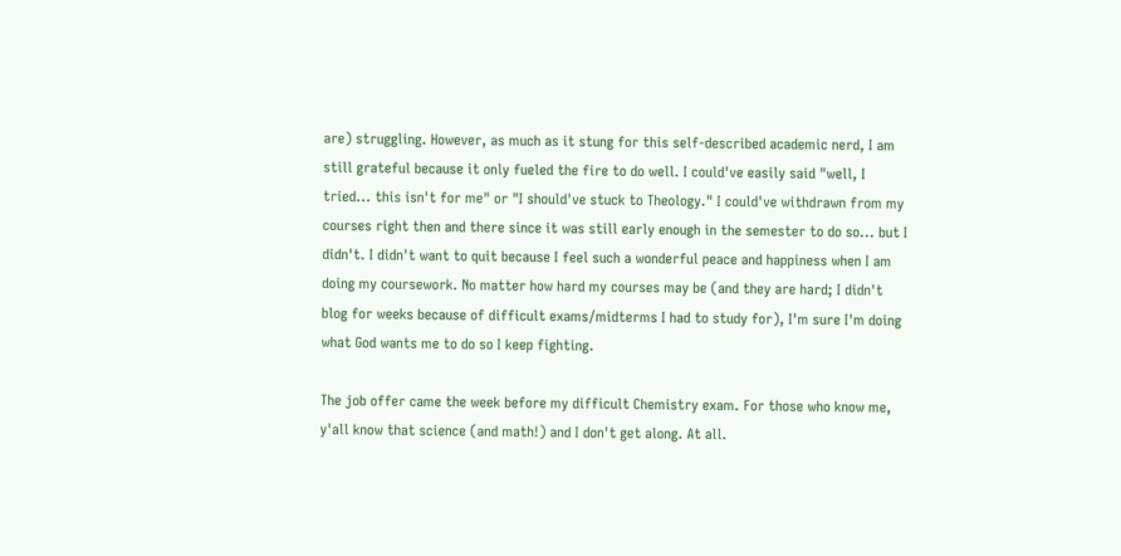are) struggling. However, as much as it stung for this self-described academic nerd, I am still grateful because it only fueled the fire to do well. I could've easily said "well, I tried... this isn't for me" or "I should've stuck to Theology." I could've withdrawn from my courses right then and there since it was still early enough in the semester to do so... but I didn't. I didn't want to quit because I feel such a wonderful peace and happiness when I am doing my coursework. No matter how hard my courses may be (and they are hard; I didn't blog for weeks because of difficult exams/midterms I had to study for), I'm sure I'm doing what God wants me to do so I keep fighting.

The job offer came the week before my difficult Chemistry exam. For those who know me, y'all know that science (and math!) and I don't get along. At all.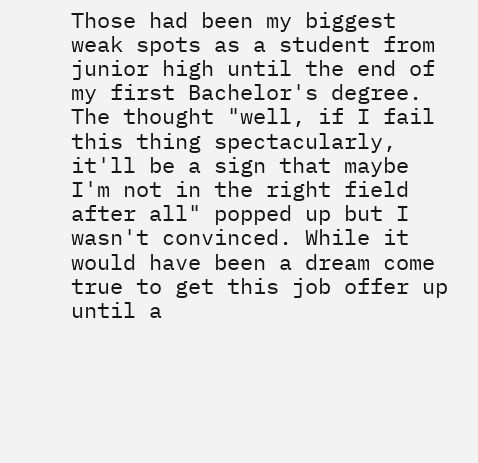Those had been my biggest weak spots as a student from junior high until the end of my first Bachelor's degree. The thought "well, if I fail this thing spectacularly, it'll be a sign that maybe I'm not in the right field after all" popped up but I wasn't convinced. While it would have been a dream come true to get this job offer up until a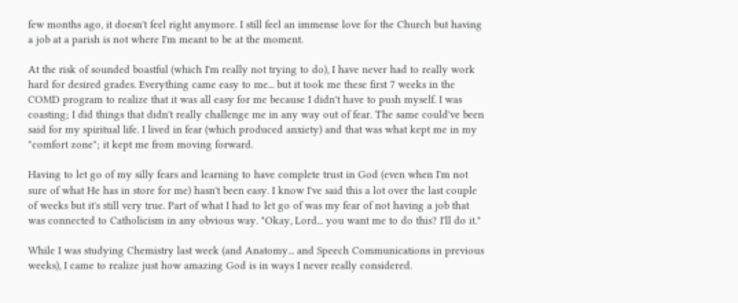few months ago, it doesn't feel right anymore. I still feel an immense love for the Church but having a job at a parish is not where I'm meant to be at the moment.

At the risk of sounded boastful (which I'm really not trying to do), I have never had to really work hard for desired grades. Everything came easy to me... but it took me these first 7 weeks in the COMD program to realize that it was all easy for me because I didn't have to push myself. I was coasting; I did things that didn't really challenge me in any way out of fear. The same could've been said for my spiritual life. I lived in fear (which produced anxiety) and that was what kept me in my "comfort zone"; it kept me from moving forward.

Having to let go of my silly fears and learning to have complete trust in God (even when I'm not sure of what He has in store for me) hasn't been easy. I know I've said this a lot over the last couple of weeks but it's still very true. Part of what I had to let go of was my fear of not having a job that was connected to Catholicism in any obvious way. "Okay, Lord... you want me to do this? I'll do it."

While I was studying Chemistry last week (and Anatomy... and Speech Communications in previous weeks), I came to realize just how amazing God is in ways I never really considered.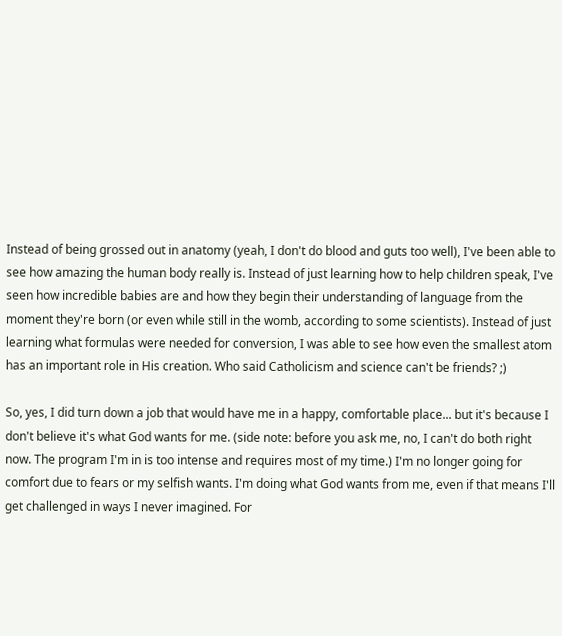Instead of being grossed out in anatomy (yeah, I don't do blood and guts too well), I've been able to see how amazing the human body really is. Instead of just learning how to help children speak, I've seen how incredible babies are and how they begin their understanding of language from the moment they're born (or even while still in the womb, according to some scientists). Instead of just learning what formulas were needed for conversion, I was able to see how even the smallest atom has an important role in His creation. Who said Catholicism and science can't be friends? ;)

So, yes, I did turn down a job that would have me in a happy, comfortable place... but it's because I don't believe it's what God wants for me. (side note: before you ask me, no, I can't do both right now. The program I'm in is too intense and requires most of my time.) I'm no longer going for comfort due to fears or my selfish wants. I'm doing what God wants from me, even if that means I'll get challenged in ways I never imagined. For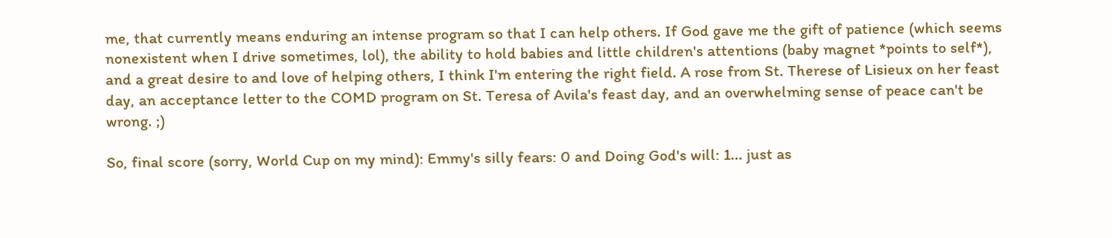me, that currently means enduring an intense program so that I can help others. If God gave me the gift of patience (which seems nonexistent when I drive sometimes, lol), the ability to hold babies and little children's attentions (baby magnet *points to self*), and a great desire to and love of helping others, I think I'm entering the right field. A rose from St. Therese of Lisieux on her feast day, an acceptance letter to the COMD program on St. Teresa of Avila's feast day, and an overwhelming sense of peace can't be wrong. ;)

So, final score (sorry, World Cup on my mind): Emmy's silly fears: 0 and Doing God's will: 1... just as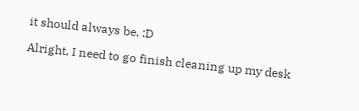it should always be. :D

Alright, I need to go finish cleaning up my desk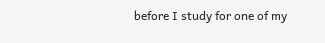before I study for one of my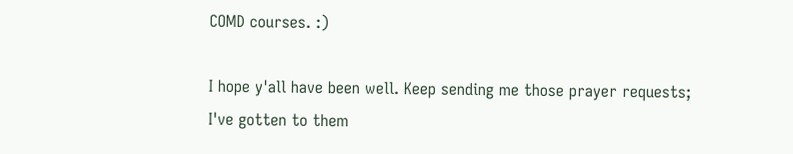COMD courses. :)

I hope y'all have been well. Keep sending me those prayer requests; I've gotten to them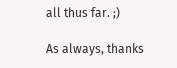all thus far. ;)

As always, thanks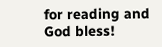for reading and God bless!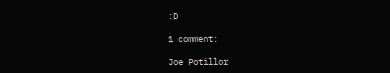:D

1 comment:

Joe Potillor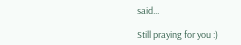said...

Still praying for you :)